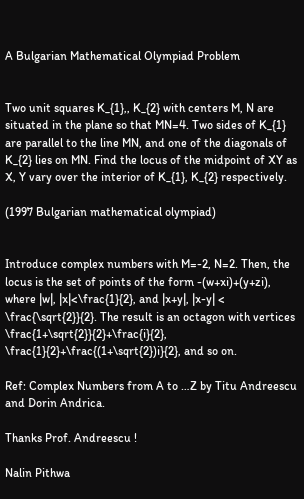A Bulgarian Mathematical Olympiad Problem


Two unit squares K_{1},, K_{2} with centers M, N are situated in the plane so that MN=4. Two sides of K_{1} are parallel to the line MN, and one of the diagonals of K_{2} lies on MN. Find the locus of the midpoint of XY as X, Y vary over the interior of K_{1}, K_{2} respectively.

(1997 Bulgarian mathematical olympiad)


Introduce complex numbers with M=-2, N=2. Then, the locus is the set of points of the form -(w+xi)+(y+zi), where |w|, |x|<\frac{1}{2}, and |x+y|, |x-y| < \frac{\sqrt{2}}{2}. The result is an octagon with vertices \frac{1+\sqrt{2}}{2}+\frac{i}{2}, \frac{1}{2}+\frac{(1+\sqrt{2})i}{2}, and so on.

Ref: Complex Numbers from A to …Z by Titu Andreescu and Dorin Andrica.

Thanks Prof. Andreescu !

Nalin Pithwa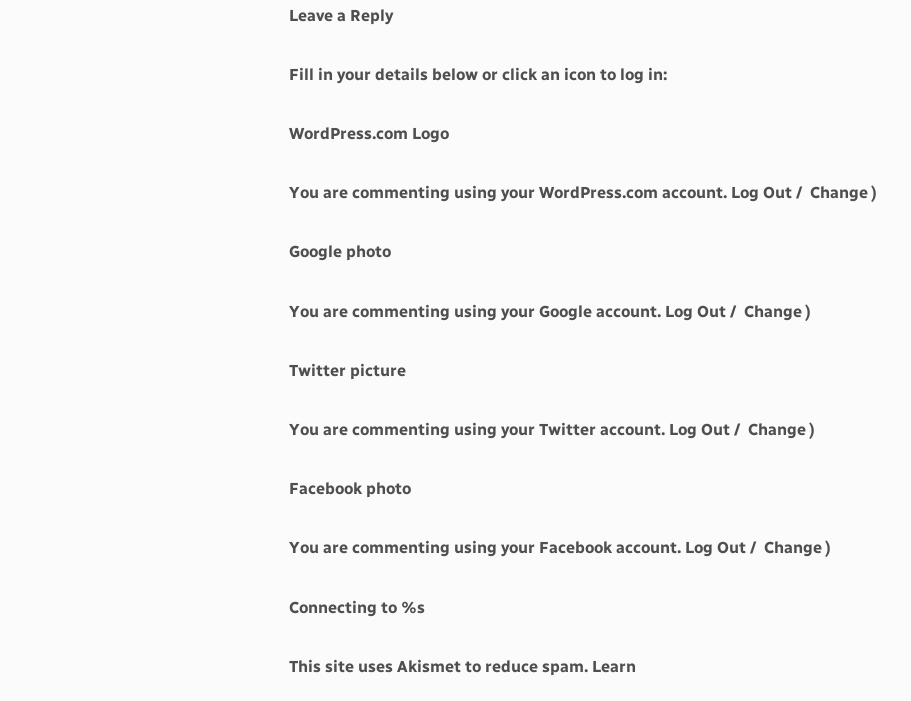Leave a Reply

Fill in your details below or click an icon to log in:

WordPress.com Logo

You are commenting using your WordPress.com account. Log Out /  Change )

Google photo

You are commenting using your Google account. Log Out /  Change )

Twitter picture

You are commenting using your Twitter account. Log Out /  Change )

Facebook photo

You are commenting using your Facebook account. Log Out /  Change )

Connecting to %s

This site uses Akismet to reduce spam. Learn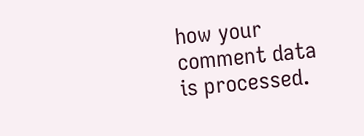how your comment data is processed.